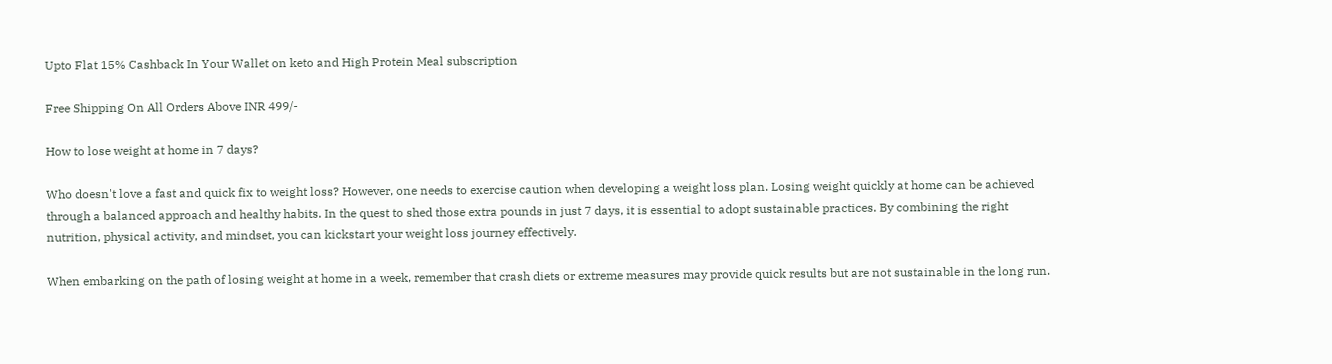Upto Flat 15% Cashback In Your Wallet on keto and High Protein Meal subscription

Free Shipping On All Orders Above INR 499/-

How to lose weight at home in 7 days?

Who doesn't love a fast and quick fix to weight loss? However, one needs to exercise caution when developing a weight loss plan. Losing weight quickly at home can be achieved through a balanced approach and healthy habits. In the quest to shed those extra pounds in just 7 days, it is essential to adopt sustainable practices. By combining the right nutrition, physical activity, and mindset, you can kickstart your weight loss journey effectively.

When embarking on the path of losing weight at home in a week, remember that crash diets or extreme measures may provide quick results but are not sustainable in the long run.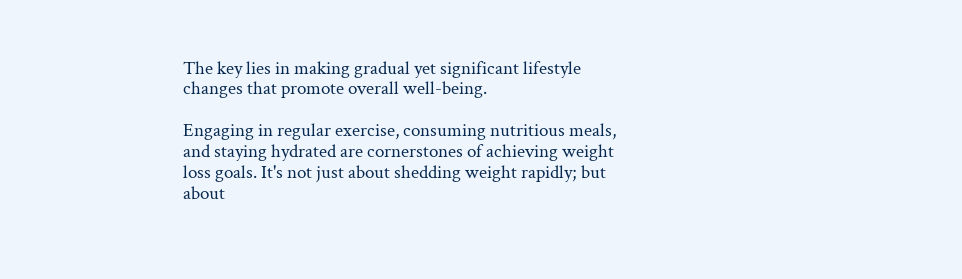The key lies in making gradual yet significant lifestyle changes that promote overall well-being.

Engaging in regular exercise, consuming nutritious meals, and staying hydrated are cornerstones of achieving weight loss goals. It's not just about shedding weight rapidly; but about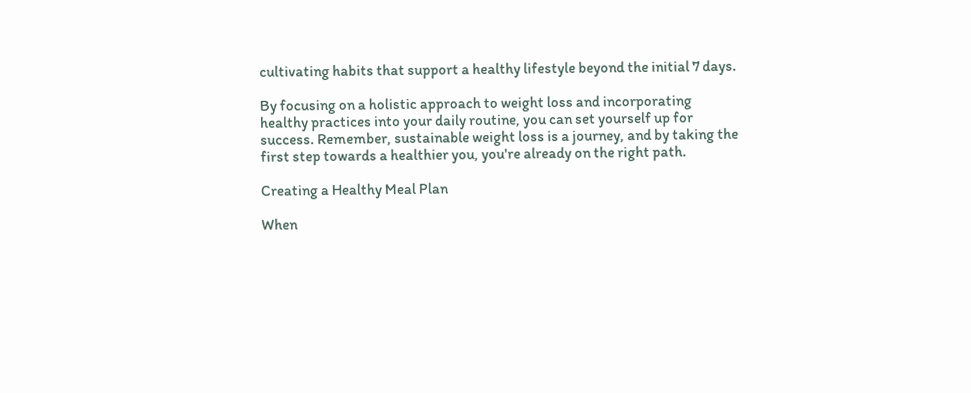cultivating habits that support a healthy lifestyle beyond the initial 7 days.

By focusing on a holistic approach to weight loss and incorporating healthy practices into your daily routine, you can set yourself up for success. Remember, sustainable weight loss is a journey, and by taking the first step towards a healthier you, you're already on the right path.

Creating a Healthy Meal Plan

When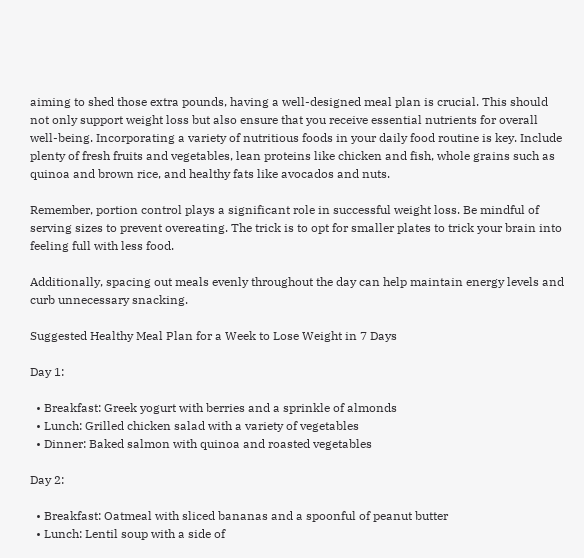aiming to shed those extra pounds, having a well-designed meal plan is crucial. This should not only support weight loss but also ensure that you receive essential nutrients for overall well-being. Incorporating a variety of nutritious foods in your daily food routine is key. Include plenty of fresh fruits and vegetables, lean proteins like chicken and fish, whole grains such as quinoa and brown rice, and healthy fats like avocados and nuts.

Remember, portion control plays a significant role in successful weight loss. Be mindful of serving sizes to prevent overeating. The trick is to opt for smaller plates to trick your brain into feeling full with less food.

Additionally, spacing out meals evenly throughout the day can help maintain energy levels and curb unnecessary snacking.

Suggested Healthy Meal Plan for a Week to Lose Weight in 7 Days

Day 1:

  • Breakfast: Greek yogurt with berries and a sprinkle of almonds
  • Lunch: Grilled chicken salad with a variety of vegetables
  • Dinner: Baked salmon with quinoa and roasted vegetables

Day 2:

  • Breakfast: Oatmeal with sliced bananas and a spoonful of peanut butter
  • Lunch: Lentil soup with a side of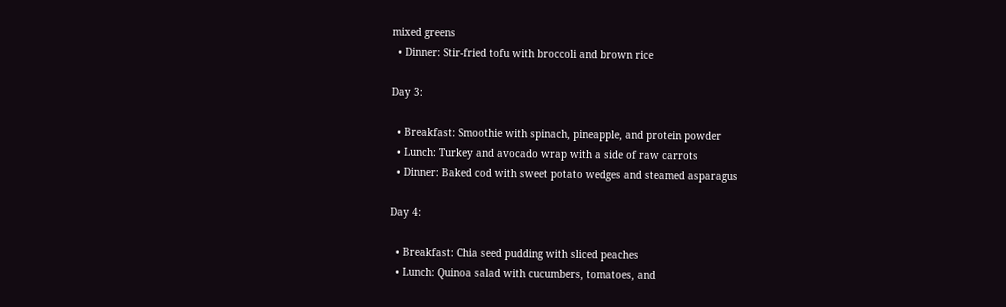mixed greens
  • Dinner: Stir-fried tofu with broccoli and brown rice

Day 3:

  • Breakfast: Smoothie with spinach, pineapple, and protein powder
  • Lunch: Turkey and avocado wrap with a side of raw carrots
  • Dinner: Baked cod with sweet potato wedges and steamed asparagus

Day 4:

  • Breakfast: Chia seed pudding with sliced peaches
  • Lunch: Quinoa salad with cucumbers, tomatoes, and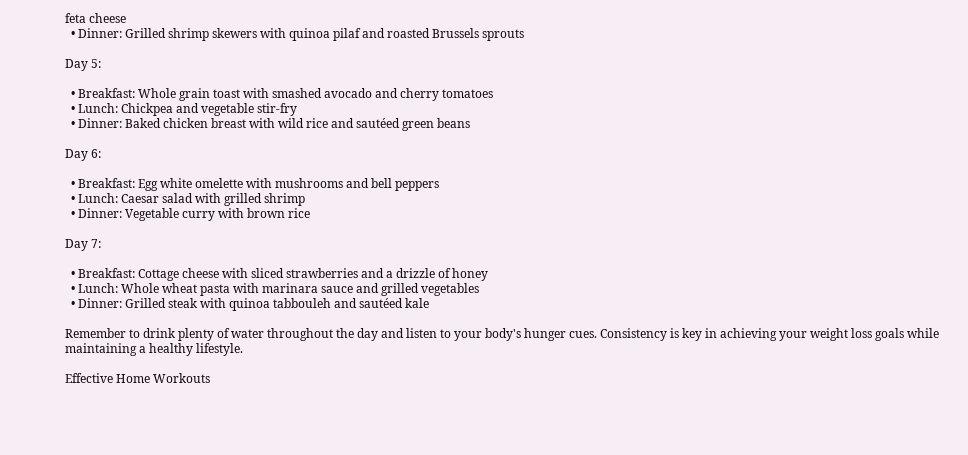feta cheese
  • Dinner: Grilled shrimp skewers with quinoa pilaf and roasted Brussels sprouts

Day 5:

  • Breakfast: Whole grain toast with smashed avocado and cherry tomatoes
  • Lunch: Chickpea and vegetable stir-fry
  • Dinner: Baked chicken breast with wild rice and sautéed green beans

Day 6:

  • Breakfast: Egg white omelette with mushrooms and bell peppers
  • Lunch: Caesar salad with grilled shrimp
  • Dinner: Vegetable curry with brown rice

Day 7:

  • Breakfast: Cottage cheese with sliced strawberries and a drizzle of honey
  • Lunch: Whole wheat pasta with marinara sauce and grilled vegetables
  • Dinner: Grilled steak with quinoa tabbouleh and sautéed kale

Remember to drink plenty of water throughout the day and listen to your body's hunger cues. Consistency is key in achieving your weight loss goals while maintaining a healthy lifestyle.

Effective Home Workouts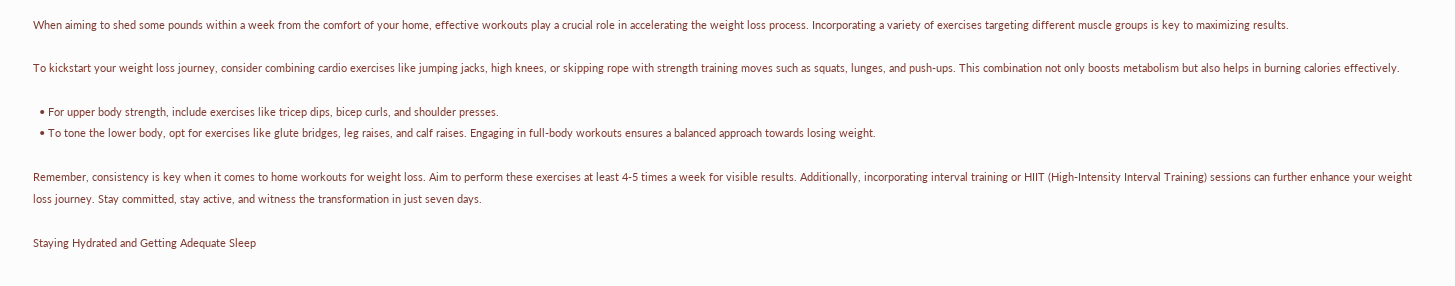When aiming to shed some pounds within a week from the comfort of your home, effective workouts play a crucial role in accelerating the weight loss process. Incorporating a variety of exercises targeting different muscle groups is key to maximizing results.

To kickstart your weight loss journey, consider combining cardio exercises like jumping jacks, high knees, or skipping rope with strength training moves such as squats, lunges, and push-ups. This combination not only boosts metabolism but also helps in burning calories effectively.

  • For upper body strength, include exercises like tricep dips, bicep curls, and shoulder presses.
  • To tone the lower body, opt for exercises like glute bridges, leg raises, and calf raises. Engaging in full-body workouts ensures a balanced approach towards losing weight.

Remember, consistency is key when it comes to home workouts for weight loss. Aim to perform these exercises at least 4-5 times a week for visible results. Additionally, incorporating interval training or HIIT (High-Intensity Interval Training) sessions can further enhance your weight loss journey. Stay committed, stay active, and witness the transformation in just seven days.

Staying Hydrated and Getting Adequate Sleep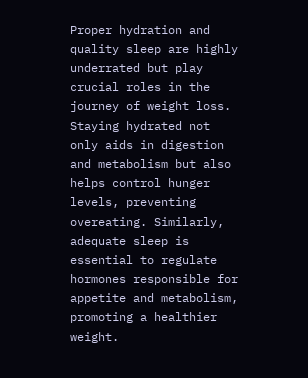Proper hydration and quality sleep are highly underrated but play crucial roles in the journey of weight loss. Staying hydrated not only aids in digestion and metabolism but also helps control hunger levels, preventing overeating. Similarly, adequate sleep is essential to regulate hormones responsible for appetite and metabolism, promoting a healthier weight.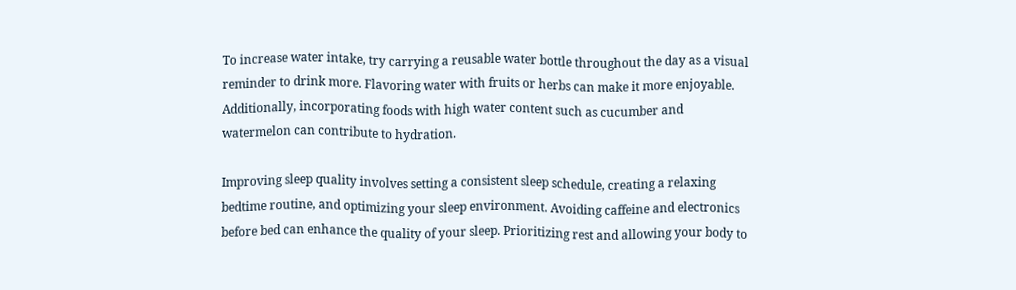To increase water intake, try carrying a reusable water bottle throughout the day as a visual reminder to drink more. Flavoring water with fruits or herbs can make it more enjoyable. Additionally, incorporating foods with high water content such as cucumber and watermelon can contribute to hydration.

Improving sleep quality involves setting a consistent sleep schedule, creating a relaxing bedtime routine, and optimizing your sleep environment. Avoiding caffeine and electronics before bed can enhance the quality of your sleep. Prioritizing rest and allowing your body to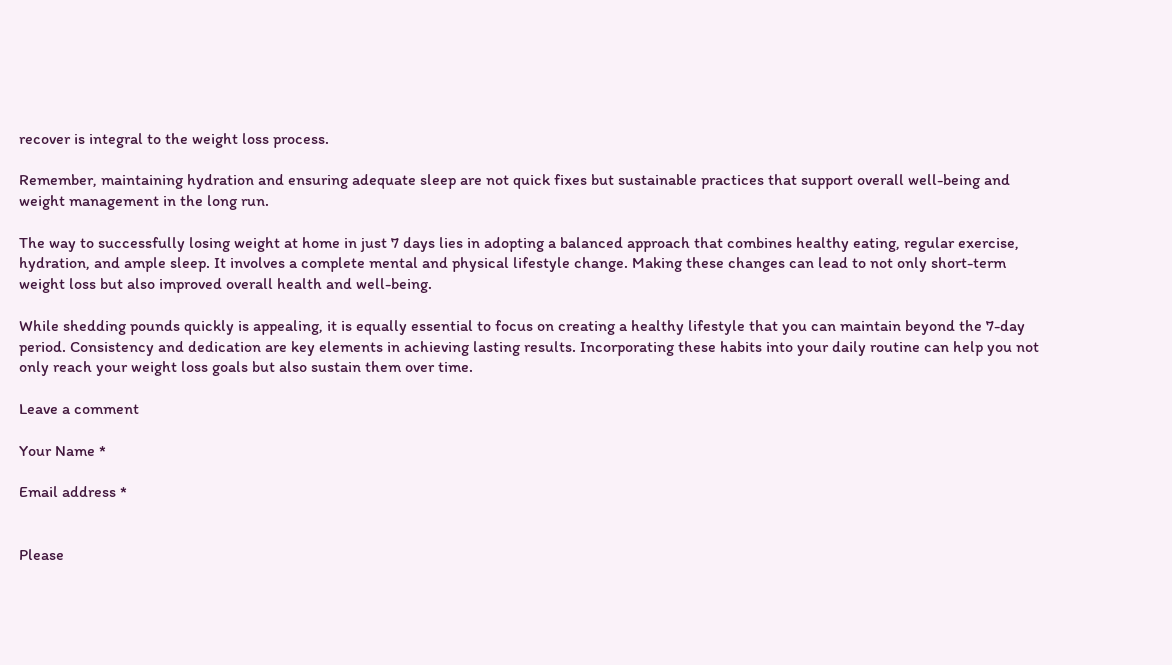recover is integral to the weight loss process.

Remember, maintaining hydration and ensuring adequate sleep are not quick fixes but sustainable practices that support overall well-being and weight management in the long run.

The way to successfully losing weight at home in just 7 days lies in adopting a balanced approach that combines healthy eating, regular exercise, hydration, and ample sleep. It involves a complete mental and physical lifestyle change. Making these changes can lead to not only short-term weight loss but also improved overall health and well-being.

While shedding pounds quickly is appealing, it is equally essential to focus on creating a healthy lifestyle that you can maintain beyond the 7-day period. Consistency and dedication are key elements in achieving lasting results. Incorporating these habits into your daily routine can help you not only reach your weight loss goals but also sustain them over time.

Leave a comment

Your Name *

Email address *


Please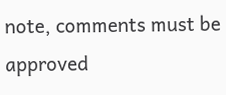note, comments must be approved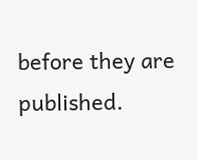before they are published.